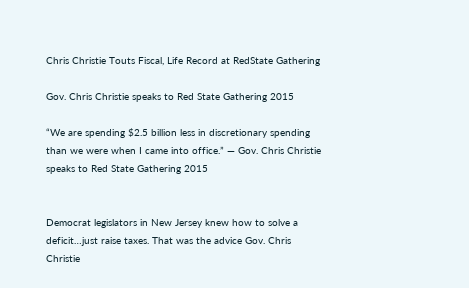Chris Christie Touts Fiscal, Life Record at RedState Gathering

Gov. Chris Christie speaks to Red State Gathering 2015

“We are spending $2.5 billion less in discretionary spending than we were when I came into office.” — Gov. Chris Christie speaks to Red State Gathering 2015


Democrat legislators in New Jersey knew how to solve a deficit…just raise taxes. That was the advice Gov. Chris Christie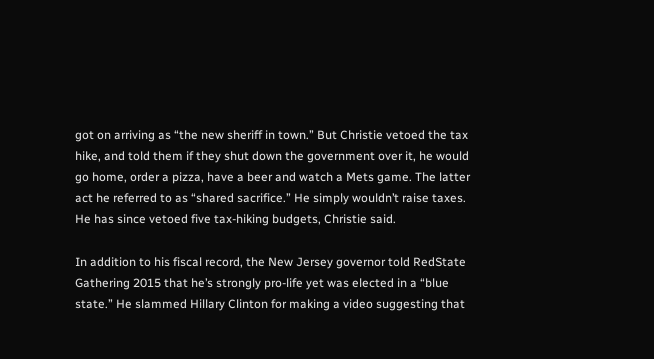got on arriving as “the new sheriff in town.” But Christie vetoed the tax hike, and told them if they shut down the government over it, he would go home, order a pizza, have a beer and watch a Mets game. The latter act he referred to as “shared sacrifice.” He simply wouldn’t raise taxes. He has since vetoed five tax-hiking budgets, Christie said.

In addition to his fiscal record, the New Jersey governor told RedState Gathering 2015 that he’s strongly pro-life yet was elected in a “blue state.” He slammed Hillary Clinton for making a video suggesting that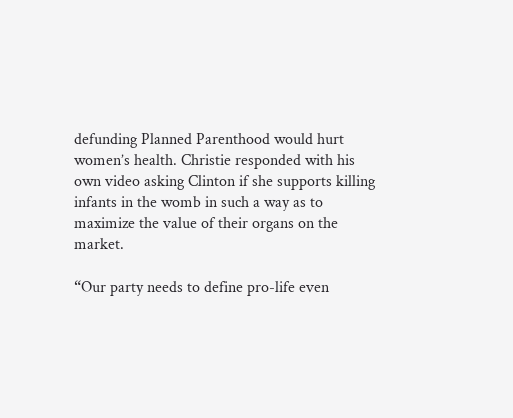defunding Planned Parenthood would hurt women’s health. Christie responded with his own video asking Clinton if she supports killing infants in the womb in such a way as to maximize the value of their organs on the market.

“Our party needs to define pro-life even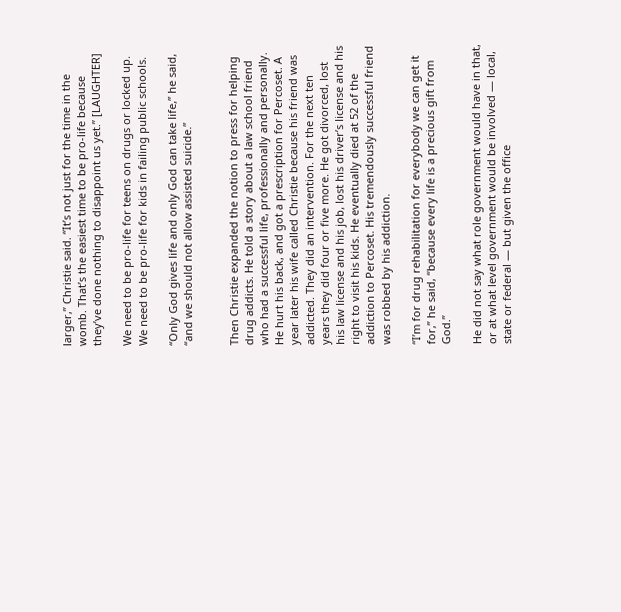larger,” Christie said. “It’s not just for the time in the womb. That’s the easiest time to be pro-life because they’ve done nothing to disappoint us yet.” [LAUGHTER]

We need to be pro-life for teens on drugs or locked up. We need to be pro-life for kids in failing public schools.

“Only God gives life and only God can take life,” he said, “and we should not allow assisted suicide.”


Then Christie expanded the notion to press for helping drug addicts. He told a story about a law school friend who had a successful life, professionally and personally. He hurt his back, and got a prescription for Percoset. A year later his wife called Christie because his friend was addicted. They did an intervention. For the next ten years they did four or five more. He got divorced, lost his law license and his job, lost his driver’s license and his right to visit his kids. He eventually died at 52 of the addiction to Percoset. His tremendously successful friend  was robbed by his addiction.

“I’m for drug rehabilitation for everybody we can get it for,” he said, “because every life is a precious gift from God.”

He did not say what role government would have in that, or at what level government would be involved — local, state or federal — but given the office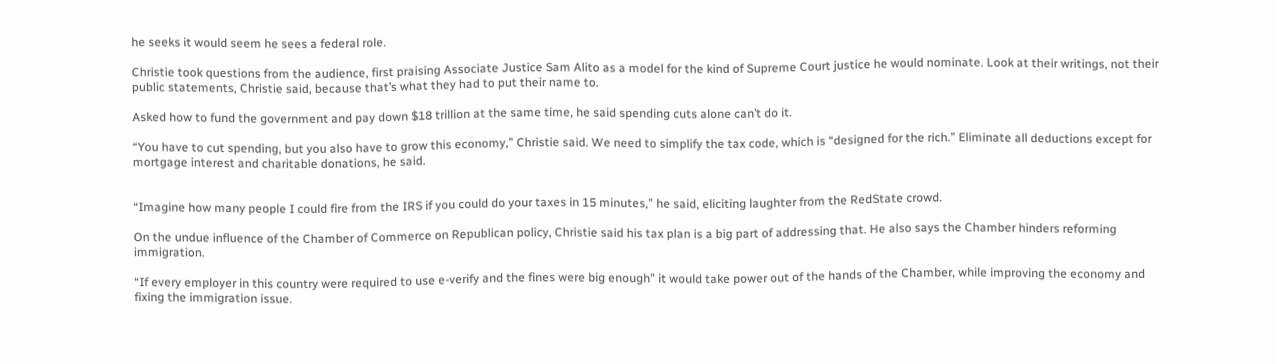he seeks it would seem he sees a federal role.

Christie took questions from the audience, first praising Associate Justice Sam Alito as a model for the kind of Supreme Court justice he would nominate. Look at their writings, not their public statements, Christie said, because that’s what they had to put their name to.

Asked how to fund the government and pay down $18 trillion at the same time, he said spending cuts alone can’t do it.

“You have to cut spending, but you also have to grow this economy,” Christie said. We need to simplify the tax code, which is “designed for the rich.” Eliminate all deductions except for mortgage interest and charitable donations, he said.


“Imagine how many people I could fire from the IRS if you could do your taxes in 15 minutes,” he said, eliciting laughter from the RedState crowd.

On the undue influence of the Chamber of Commerce on Republican policy, Christie said his tax plan is a big part of addressing that. He also says the Chamber hinders reforming immigration.

“If every employer in this country were required to use e-verify and the fines were big enough” it would take power out of the hands of the Chamber, while improving the economy and fixing the immigration issue.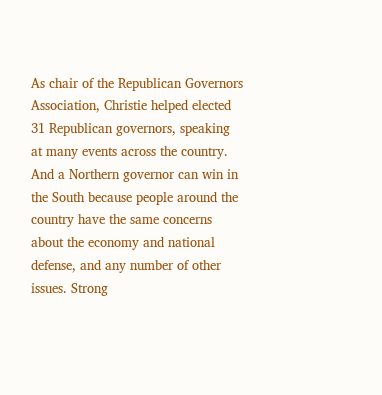As chair of the Republican Governors Association, Christie helped elected 31 Republican governors, speaking at many events across the country. And a Northern governor can win in the South because people around the country have the same concerns about the economy and national defense, and any number of other issues. Strong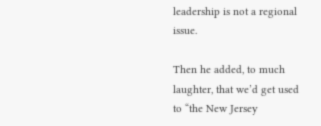leadership is not a regional issue.

Then he added, to much laughter, that we’d get used to “the New Jersey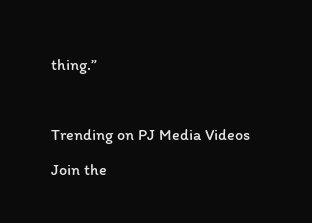thing.”



Trending on PJ Media Videos

Join the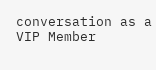conversation as a VIP Member